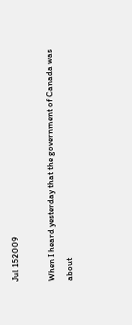Jul 152009

When I heard yesterday that the government of Canada was about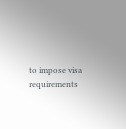to impose visa requirements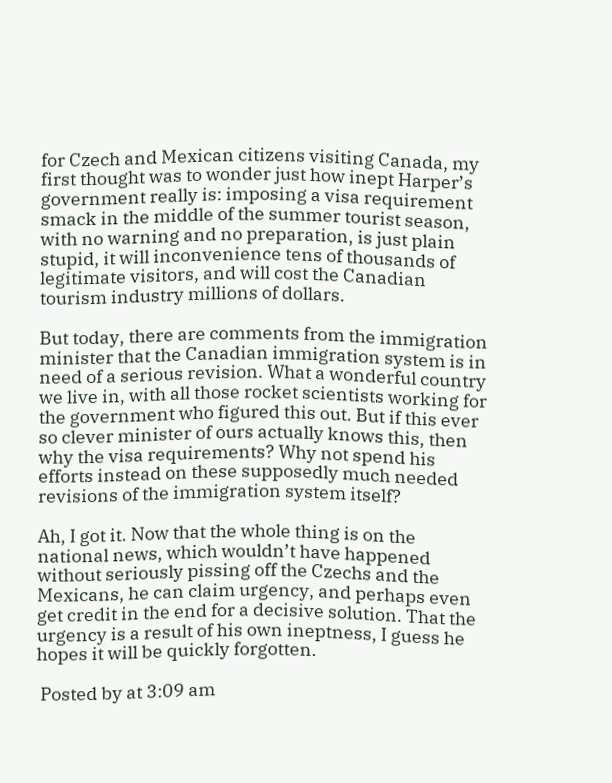for Czech and Mexican citizens visiting Canada, my first thought was to wonder just how inept Harper’s government really is: imposing a visa requirement smack in the middle of the summer tourist season, with no warning and no preparation, is just plain stupid, it will inconvenience tens of thousands of legitimate visitors, and will cost the Canadian tourism industry millions of dollars.

But today, there are comments from the immigration minister that the Canadian immigration system is in need of a serious revision. What a wonderful country we live in, with all those rocket scientists working for the government who figured this out. But if this ever so clever minister of ours actually knows this, then why the visa requirements? Why not spend his efforts instead on these supposedly much needed revisions of the immigration system itself?

Ah, I got it. Now that the whole thing is on the national news, which wouldn’t have happened without seriously pissing off the Czechs and the Mexicans, he can claim urgency, and perhaps even get credit in the end for a decisive solution. That the urgency is a result of his own ineptness, I guess he hopes it will be quickly forgotten.

 Posted by at 3:09 am